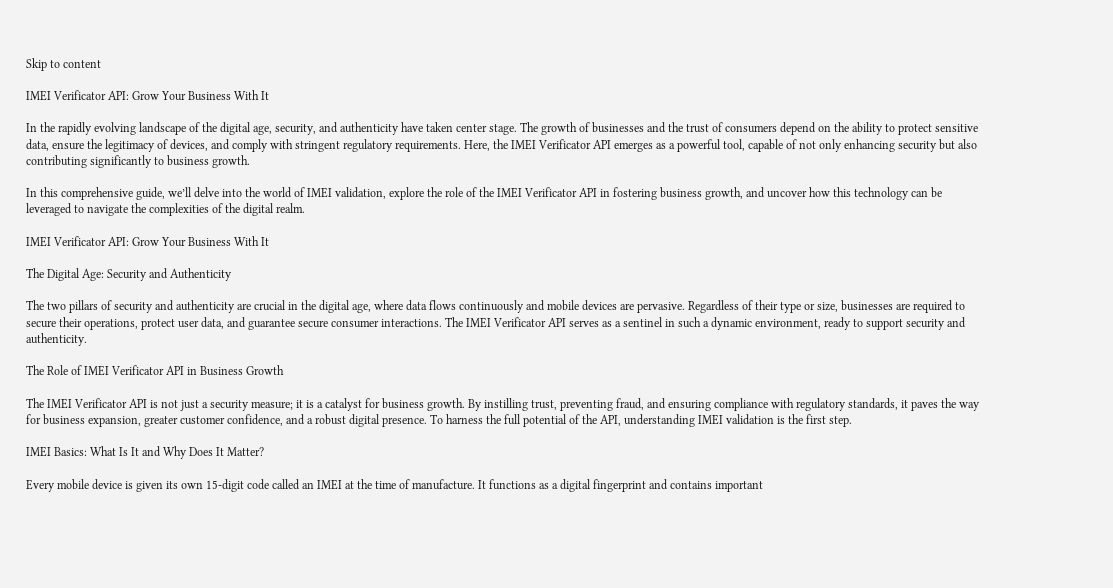Skip to content

IMEI Verificator API: Grow Your Business With It

In the rapidly evolving landscape of the digital age, security, and authenticity have taken center stage. The growth of businesses and the trust of consumers depend on the ability to protect sensitive data, ensure the legitimacy of devices, and comply with stringent regulatory requirements. Here, the IMEI Verificator API emerges as a powerful tool, capable of not only enhancing security but also contributing significantly to business growth.

In this comprehensive guide, we’ll delve into the world of IMEI validation, explore the role of the IMEI Verificator API in fostering business growth, and uncover how this technology can be leveraged to navigate the complexities of the digital realm.

IMEI Verificator API: Grow Your Business With It

The Digital Age: Security and Authenticity

The two pillars of security and authenticity are crucial in the digital age, where data flows continuously and mobile devices are pervasive. Regardless of their type or size, businesses are required to secure their operations, protect user data, and guarantee secure consumer interactions. The IMEI Verificator API serves as a sentinel in such a dynamic environment, ready to support security and authenticity.

The Role of IMEI Verificator API in Business Growth

The IMEI Verificator API is not just a security measure; it is a catalyst for business growth. By instilling trust, preventing fraud, and ensuring compliance with regulatory standards, it paves the way for business expansion, greater customer confidence, and a robust digital presence. To harness the full potential of the API, understanding IMEI validation is the first step.

IMEI Basics: What Is It and Why Does It Matter?

Every mobile device is given its own 15-digit code called an IMEI at the time of manufacture. It functions as a digital fingerprint and contains important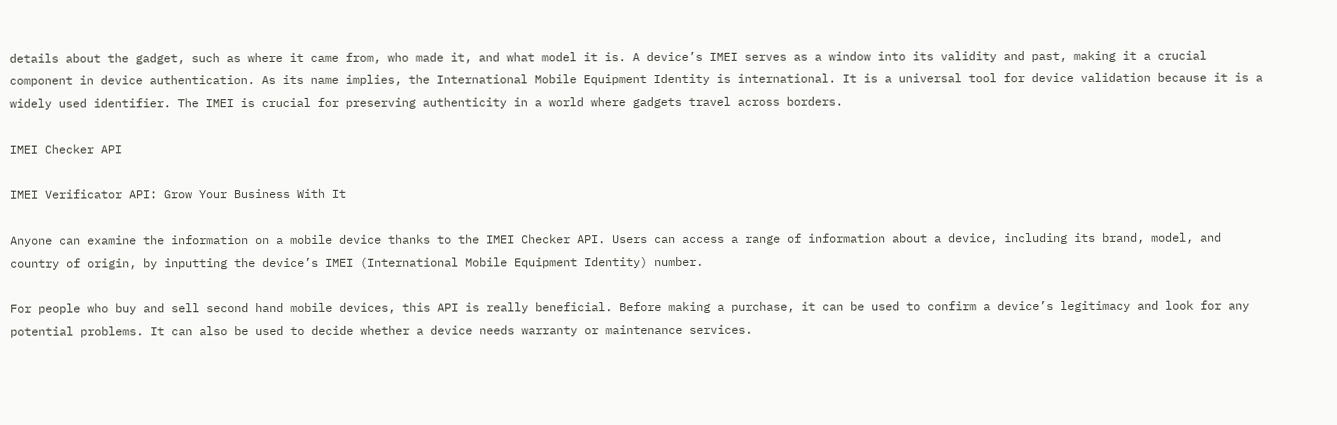details about the gadget, such as where it came from, who made it, and what model it is. A device’s IMEI serves as a window into its validity and past, making it a crucial component in device authentication. As its name implies, the International Mobile Equipment Identity is international. It is a universal tool for device validation because it is a widely used identifier. The IMEI is crucial for preserving authenticity in a world where gadgets travel across borders.

IMEI Checker API

IMEI Verificator API: Grow Your Business With It

Anyone can examine the information on a mobile device thanks to the IMEI Checker API. Users can access a range of information about a device, including its brand, model, and country of origin, by inputting the device’s IMEI (International Mobile Equipment Identity) number.

For people who buy and sell second hand mobile devices, this API is really beneficial. Before making a purchase, it can be used to confirm a device’s legitimacy and look for any potential problems. It can also be used to decide whether a device needs warranty or maintenance services.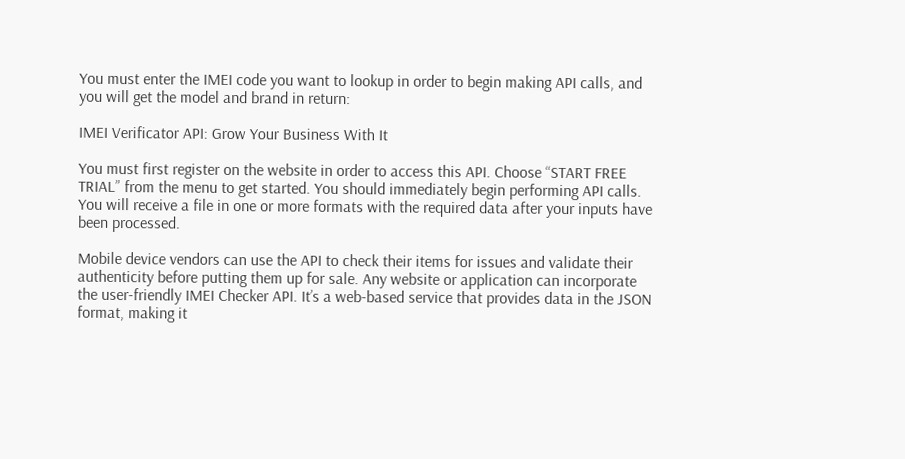You must enter the IMEI code you want to lookup in order to begin making API calls, and you will get the model and brand in return:

IMEI Verificator API: Grow Your Business With It

You must first register on the website in order to access this API. Choose “START FREE TRIAL” from the menu to get started. You should immediately begin performing API calls. You will receive a file in one or more formats with the required data after your inputs have been processed.

Mobile device vendors can use the API to check their items for issues and validate their authenticity before putting them up for sale. Any website or application can incorporate the user-friendly IMEI Checker API. It’s a web-based service that provides data in the JSON format, making it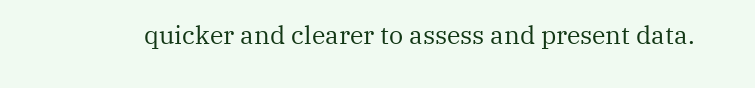quicker and clearer to assess and present data.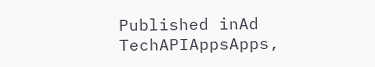Published inAd TechAPIAppsApps,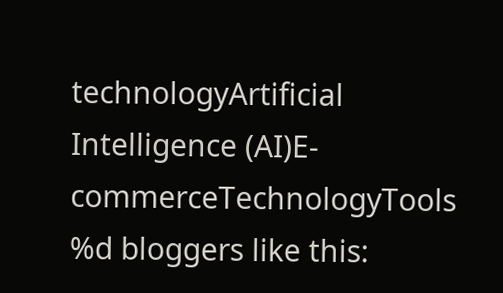technologyArtificial Intelligence (AI)E-commerceTechnologyTools
%d bloggers like this: